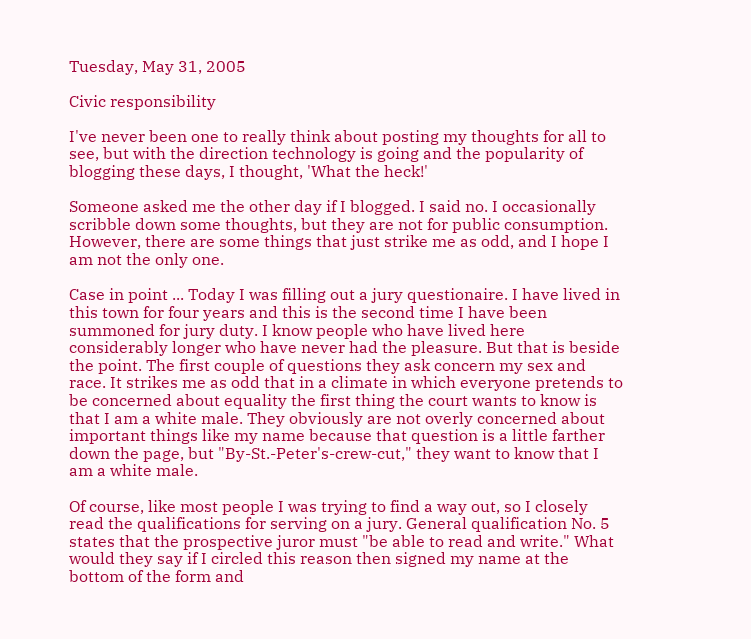Tuesday, May 31, 2005

Civic responsibility

I've never been one to really think about posting my thoughts for all to see, but with the direction technology is going and the popularity of blogging these days, I thought, 'What the heck!'

Someone asked me the other day if I blogged. I said no. I occasionally scribble down some thoughts, but they are not for public consumption. However, there are some things that just strike me as odd, and I hope I am not the only one.

Case in point ... Today I was filling out a jury questionaire. I have lived in this town for four years and this is the second time I have been summoned for jury duty. I know people who have lived here considerably longer who have never had the pleasure. But that is beside the point. The first couple of questions they ask concern my sex and race. It strikes me as odd that in a climate in which everyone pretends to be concerned about equality the first thing the court wants to know is that I am a white male. They obviously are not overly concerned about important things like my name because that question is a little farther down the page, but "By-St.-Peter's-crew-cut," they want to know that I am a white male.

Of course, like most people I was trying to find a way out, so I closely read the qualifications for serving on a jury. General qualification No. 5 states that the prospective juror must "be able to read and write." What would they say if I circled this reason then signed my name at the bottom of the form and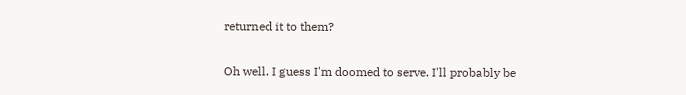returned it to them?

Oh well. I guess I'm doomed to serve. I'll probably be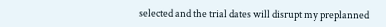selected and the trial dates will disrupt my preplanned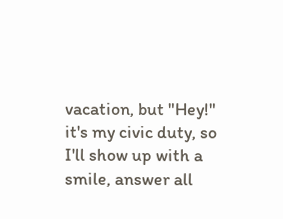vacation, but "Hey!" it's my civic duty, so I'll show up with a smile, answer all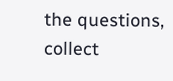the questions, collect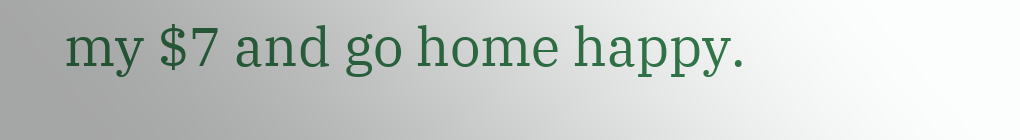my $7 and go home happy.